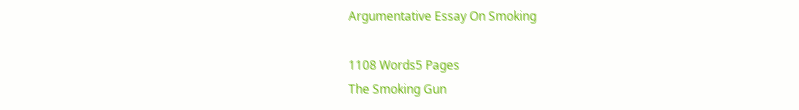Argumentative Essay On Smoking

1108 Words5 Pages
The Smoking Gun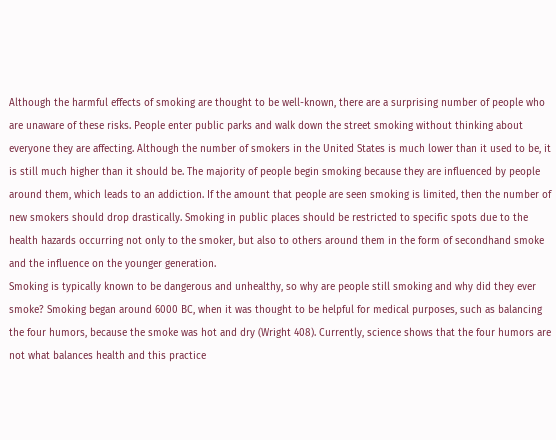Although the harmful effects of smoking are thought to be well-known, there are a surprising number of people who are unaware of these risks. People enter public parks and walk down the street smoking without thinking about everyone they are affecting. Although the number of smokers in the United States is much lower than it used to be, it is still much higher than it should be. The majority of people begin smoking because they are influenced by people around them, which leads to an addiction. If the amount that people are seen smoking is limited, then the number of new smokers should drop drastically. Smoking in public places should be restricted to specific spots due to the health hazards occurring not only to the smoker, but also to others around them in the form of secondhand smoke and the influence on the younger generation.
Smoking is typically known to be dangerous and unhealthy, so why are people still smoking and why did they ever smoke? Smoking began around 6000 BC, when it was thought to be helpful for medical purposes, such as balancing the four humors, because the smoke was hot and dry (Wright 408). Currently, science shows that the four humors are not what balances health and this practice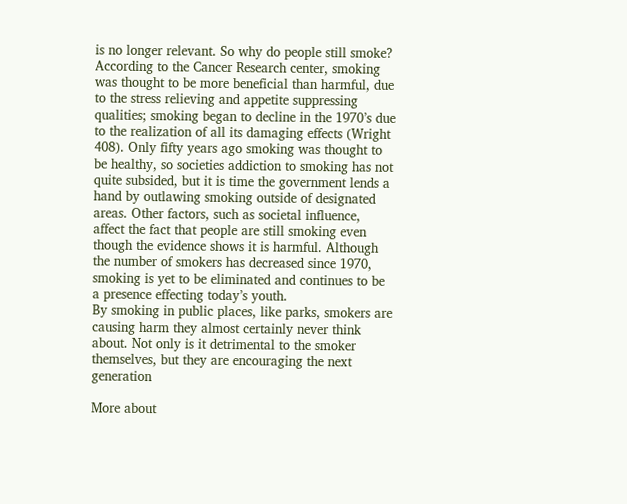is no longer relevant. So why do people still smoke? According to the Cancer Research center, smoking was thought to be more beneficial than harmful, due to the stress relieving and appetite suppressing qualities; smoking began to decline in the 1970’s due to the realization of all its damaging effects (Wright 408). Only fifty years ago smoking was thought to be healthy, so societies addiction to smoking has not quite subsided, but it is time the government lends a hand by outlawing smoking outside of designated areas. Other factors, such as societal influence, affect the fact that people are still smoking even though the evidence shows it is harmful. Although the number of smokers has decreased since 1970, smoking is yet to be eliminated and continues to be a presence effecting today’s youth.
By smoking in public places, like parks, smokers are causing harm they almost certainly never think about. Not only is it detrimental to the smoker themselves, but they are encouraging the next generation

More about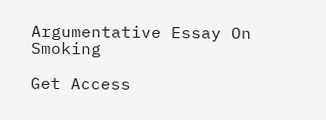Argumentative Essay On Smoking

Get Access